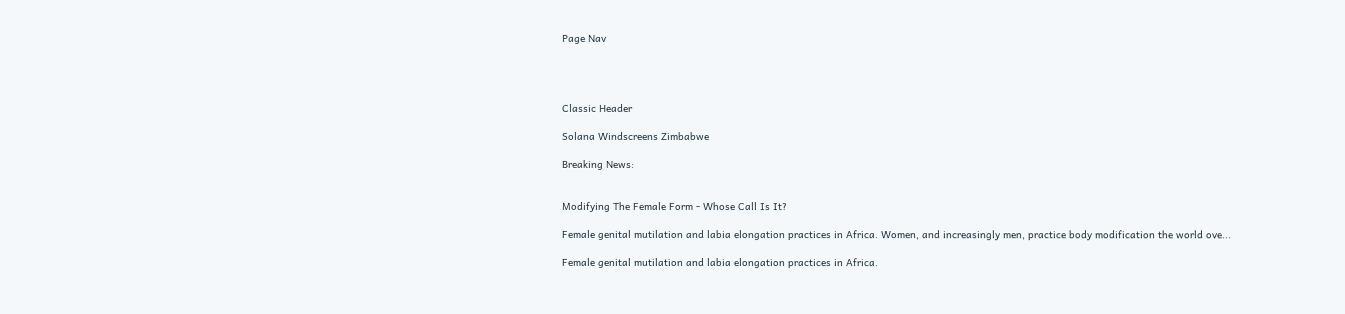Page Nav




Classic Header

Solana Windscreens Zimbabwe

Breaking News:


Modifying The Female Form - Whose Call Is It?

Female genital mutilation and labia elongation practices in Africa. Women, and increasingly men, practice body modification the world ove...

Female genital mutilation and labia elongation practices in Africa.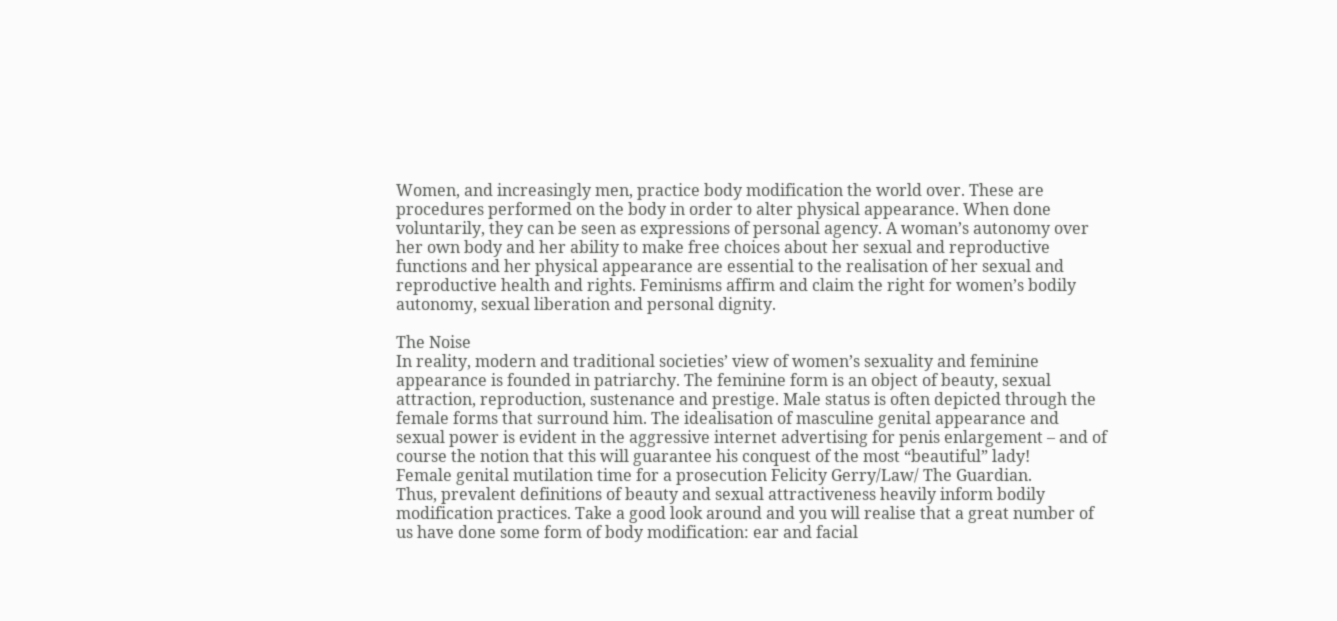Women, and increasingly men, practice body modification the world over. These are procedures performed on the body in order to alter physical appearance. When done voluntarily, they can be seen as expressions of personal agency. A woman’s autonomy over her own body and her ability to make free choices about her sexual and reproductive functions and her physical appearance are essential to the realisation of her sexual and reproductive health and rights. Feminisms affirm and claim the right for women’s bodily autonomy, sexual liberation and personal dignity.

The Noise
In reality, modern and traditional societies’ view of women’s sexuality and feminine appearance is founded in patriarchy. The feminine form is an object of beauty, sexual attraction, reproduction, sustenance and prestige. Male status is often depicted through the female forms that surround him. The idealisation of masculine genital appearance and sexual power is evident in the aggressive internet advertising for penis enlargement – and of course the notion that this will guarantee his conquest of the most “beautiful” lady!
Female genital mutilation time for a prosecution Felicity Gerry/Law/ The Guardian.
Thus, prevalent definitions of beauty and sexual attractiveness heavily inform bodily modification practices. Take a good look around and you will realise that a great number of us have done some form of body modification: ear and facial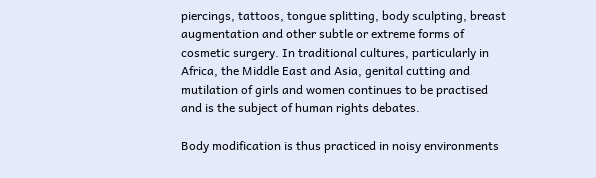piercings, tattoos, tongue splitting, body sculpting, breast augmentation and other subtle or extreme forms of cosmetic surgery. In traditional cultures, particularly in Africa, the Middle East and Asia, genital cutting and mutilation of girls and women continues to be practised and is the subject of human rights debates.

Body modification is thus practiced in noisy environments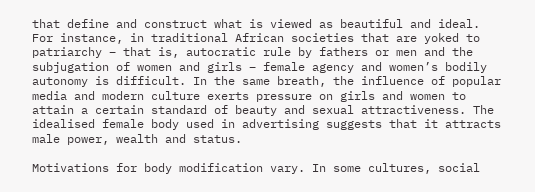that define and construct what is viewed as beautiful and ideal. For instance, in traditional African societies that are yoked to patriarchy – that is, autocratic rule by fathers or men and the subjugation of women and girls – female agency and women’s bodily autonomy is difficult. In the same breath, the influence of popular media and modern culture exerts pressure on girls and women to attain a certain standard of beauty and sexual attractiveness. The idealised female body used in advertising suggests that it attracts male power, wealth and status.

Motivations for body modification vary. In some cultures, social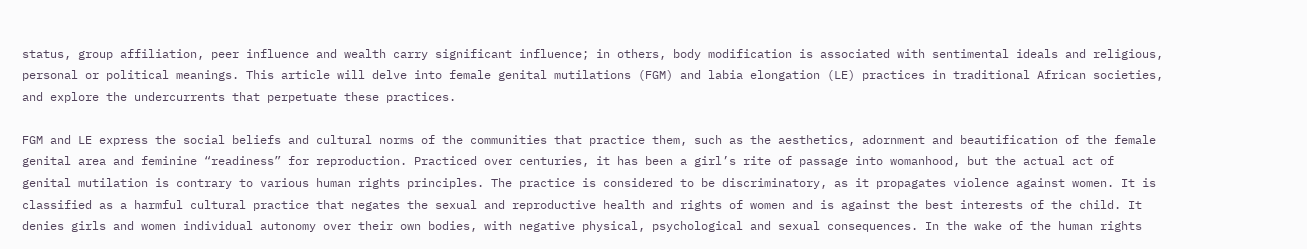status, group affiliation, peer influence and wealth carry significant influence; in others, body modification is associated with sentimental ideals and religious, personal or political meanings. This article will delve into female genital mutilations (FGM) and labia elongation (LE) practices in traditional African societies, and explore the undercurrents that perpetuate these practices.

FGM and LE express the social beliefs and cultural norms of the communities that practice them, such as the aesthetics, adornment and beautification of the female genital area and feminine “readiness” for reproduction. Practiced over centuries, it has been a girl’s rite of passage into womanhood, but the actual act of genital mutilation is contrary to various human rights principles. The practice is considered to be discriminatory, as it propagates violence against women. It is classified as a harmful cultural practice that negates the sexual and reproductive health and rights of women and is against the best interests of the child. It denies girls and women individual autonomy over their own bodies, with negative physical, psychological and sexual consequences. In the wake of the human rights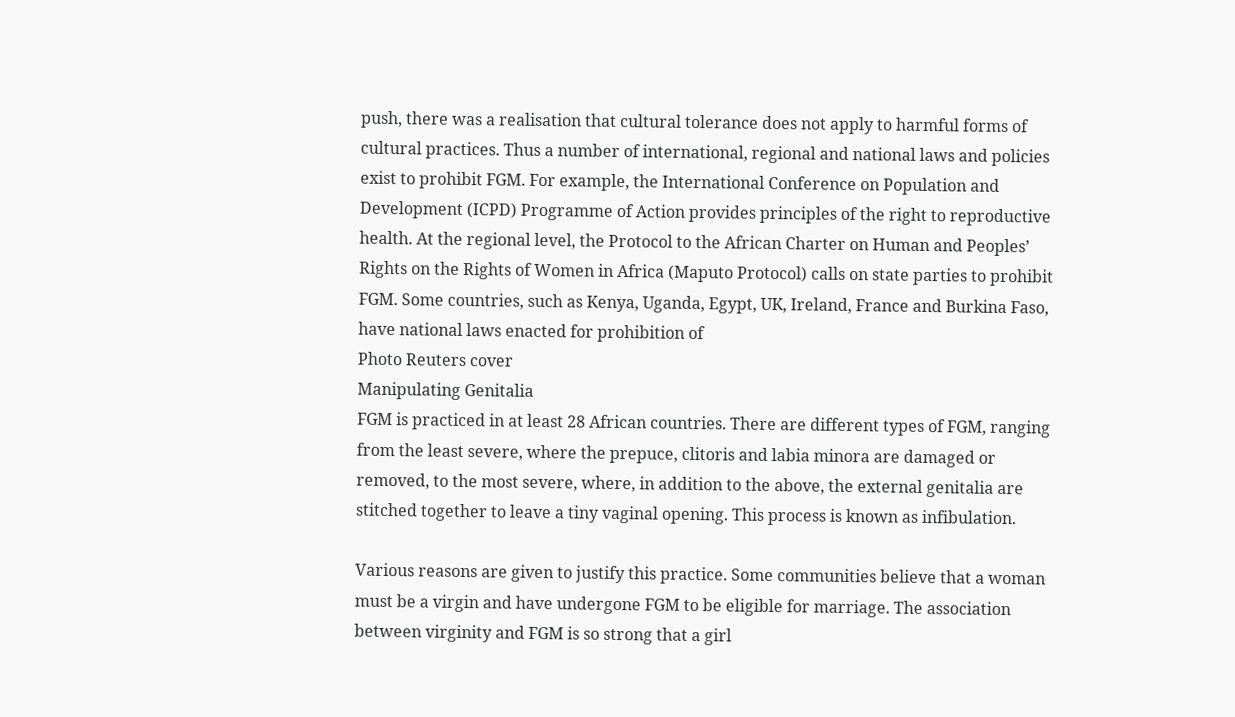push, there was a realisation that cultural tolerance does not apply to harmful forms of cultural practices. Thus a number of international, regional and national laws and policies exist to prohibit FGM. For example, the International Conference on Population and Development (ICPD) Programme of Action provides principles of the right to reproductive health. At the regional level, the Protocol to the African Charter on Human and Peoples’ Rights on the Rights of Women in Africa (Maputo Protocol) calls on state parties to prohibit FGM. Some countries, such as Kenya, Uganda, Egypt, UK, Ireland, France and Burkina Faso, have national laws enacted for prohibition of
Photo Reuters cover
Manipulating Genitalia
FGM is practiced in at least 28 African countries. There are different types of FGM, ranging from the least severe, where the prepuce, clitoris and labia minora are damaged or removed, to the most severe, where, in addition to the above, the external genitalia are stitched together to leave a tiny vaginal opening. This process is known as infibulation.

Various reasons are given to justify this practice. Some communities believe that a woman must be a virgin and have undergone FGM to be eligible for marriage. The association between virginity and FGM is so strong that a girl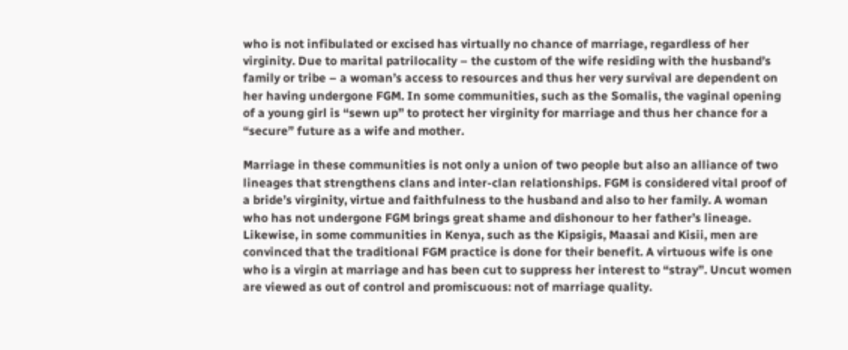who is not infibulated or excised has virtually no chance of marriage, regardless of her virginity. Due to marital patrilocality – the custom of the wife residing with the husband’s family or tribe – a woman’s access to resources and thus her very survival are dependent on her having undergone FGM. In some communities, such as the Somalis, the vaginal opening of a young girl is “sewn up” to protect her virginity for marriage and thus her chance for a “secure” future as a wife and mother.

Marriage in these communities is not only a union of two people but also an alliance of two lineages that strengthens clans and inter-clan relationships. FGM is considered vital proof of a bride’s virginity, virtue and faithfulness to the husband and also to her family. A woman who has not undergone FGM brings great shame and dishonour to her father’s lineage. Likewise, in some communities in Kenya, such as the Kipsigis, Maasai and Kisii, men are convinced that the traditional FGM practice is done for their benefit. A virtuous wife is one who is a virgin at marriage and has been cut to suppress her interest to “stray”. Uncut women are viewed as out of control and promiscuous: not of marriage quality.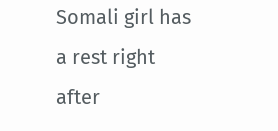Somali girl has a rest right after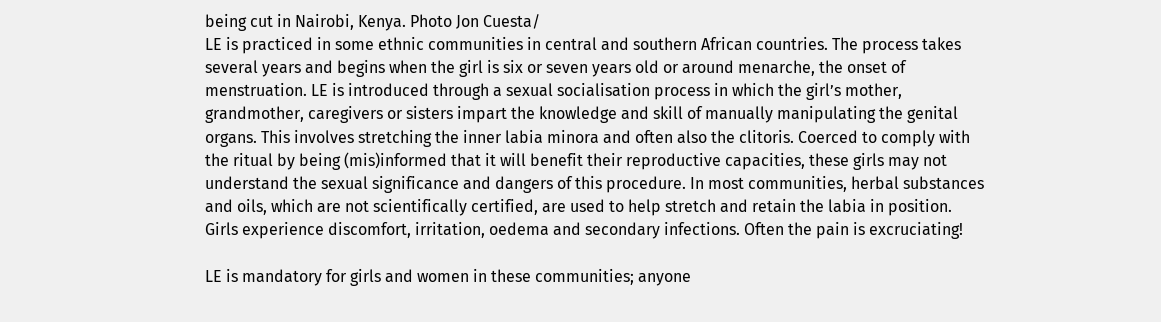being cut in Nairobi, Kenya. Photo Jon Cuesta/
LE is practiced in some ethnic communities in central and southern African countries. The process takes several years and begins when the girl is six or seven years old or around menarche, the onset of menstruation. LE is introduced through a sexual socialisation process in which the girl’s mother, grandmother, caregivers or sisters impart the knowledge and skill of manually manipulating the genital organs. This involves stretching the inner labia minora and often also the clitoris. Coerced to comply with the ritual by being (mis)informed that it will benefit their reproductive capacities, these girls may not understand the sexual significance and dangers of this procedure. In most communities, herbal substances and oils, which are not scientifically certified, are used to help stretch and retain the labia in position. Girls experience discomfort, irritation, oedema and secondary infections. Often the pain is excruciating!

LE is mandatory for girls and women in these communities; anyone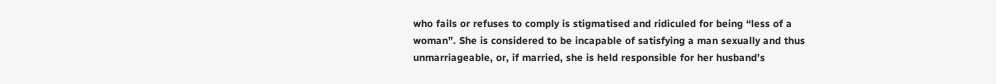who fails or refuses to comply is stigmatised and ridiculed for being “less of a woman”. She is considered to be incapable of satisfying a man sexually and thus unmarriageable, or, if married, she is held responsible for her husband’s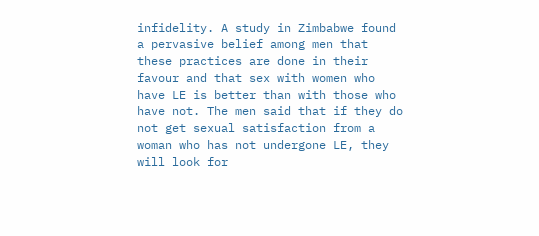infidelity. A study in Zimbabwe found a pervasive belief among men that these practices are done in their favour and that sex with women who have LE is better than with those who have not. The men said that if they do not get sexual satisfaction from a woman who has not undergone LE, they will look for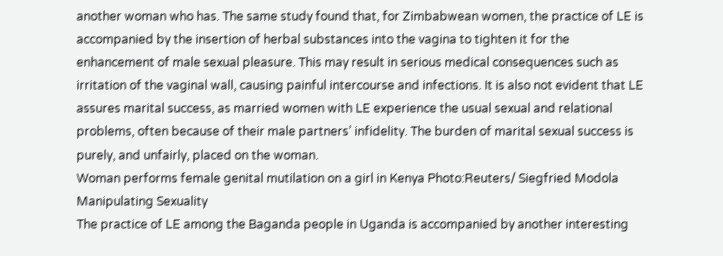another woman who has. The same study found that, for Zimbabwean women, the practice of LE is accompanied by the insertion of herbal substances into the vagina to tighten it for the enhancement of male sexual pleasure. This may result in serious medical consequences such as irritation of the vaginal wall, causing painful intercourse and infections. It is also not evident that LE assures marital success, as married women with LE experience the usual sexual and relational problems, often because of their male partners’ infidelity. The burden of marital sexual success is purely, and unfairly, placed on the woman.
Woman performs female genital mutilation on a girl in Kenya Photo:Reuters/ Siegfried Modola
Manipulating Sexuality
The practice of LE among the Baganda people in Uganda is accompanied by another interesting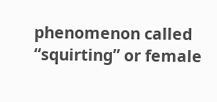phenomenon called “squirting” or female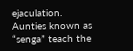ejaculation. Aunties known as “senga” teach the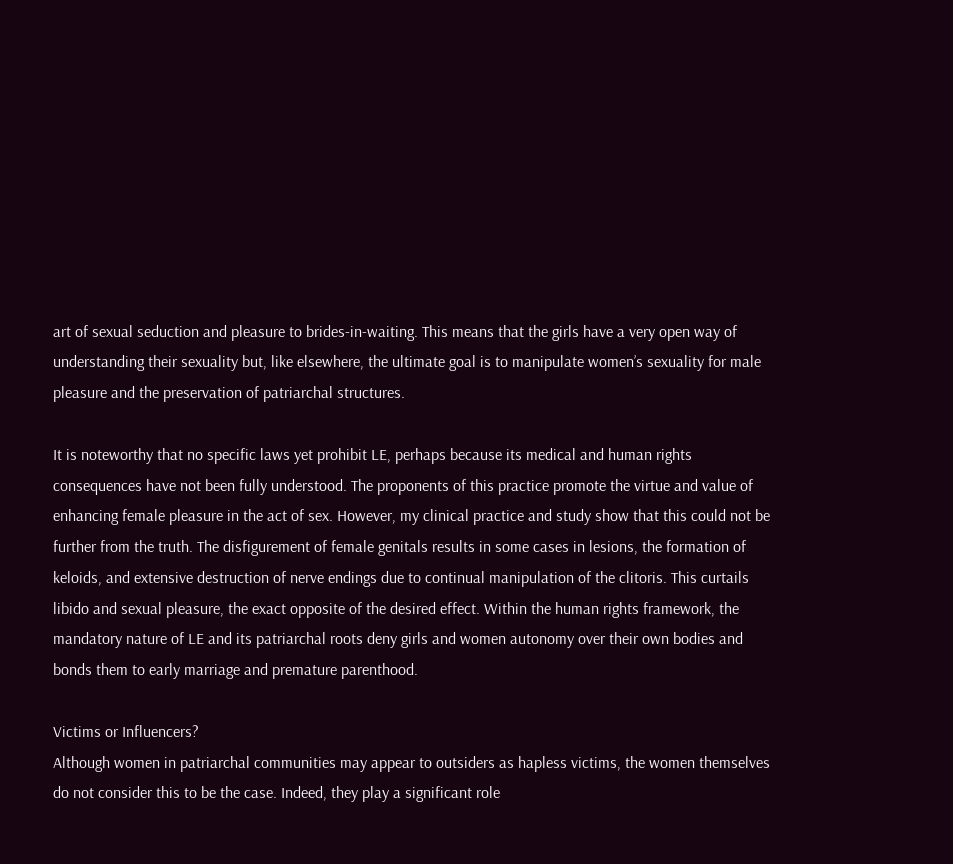art of sexual seduction and pleasure to brides-in-waiting. This means that the girls have a very open way of understanding their sexuality but, like elsewhere, the ultimate goal is to manipulate women’s sexuality for male pleasure and the preservation of patriarchal structures.

It is noteworthy that no specific laws yet prohibit LE, perhaps because its medical and human rights consequences have not been fully understood. The proponents of this practice promote the virtue and value of enhancing female pleasure in the act of sex. However, my clinical practice and study show that this could not be further from the truth. The disfigurement of female genitals results in some cases in lesions, the formation of keloids, and extensive destruction of nerve endings due to continual manipulation of the clitoris. This curtails libido and sexual pleasure, the exact opposite of the desired effect. Within the human rights framework, the mandatory nature of LE and its patriarchal roots deny girls and women autonomy over their own bodies and bonds them to early marriage and premature parenthood.

Victims or Influencers?
Although women in patriarchal communities may appear to outsiders as hapless victims, the women themselves do not consider this to be the case. Indeed, they play a significant role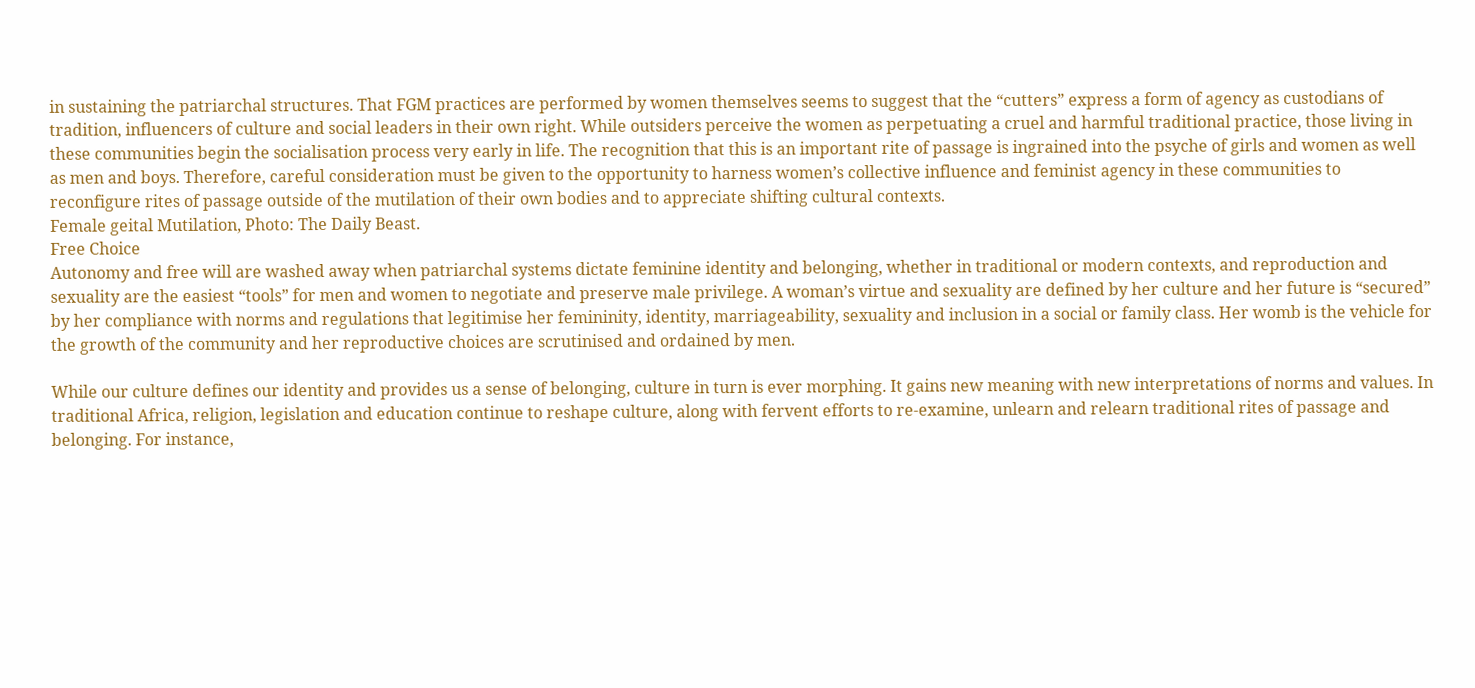in sustaining the patriarchal structures. That FGM practices are performed by women themselves seems to suggest that the “cutters” express a form of agency as custodians of tradition, influencers of culture and social leaders in their own right. While outsiders perceive the women as perpetuating a cruel and harmful traditional practice, those living in these communities begin the socialisation process very early in life. The recognition that this is an important rite of passage is ingrained into the psyche of girls and women as well as men and boys. Therefore, careful consideration must be given to the opportunity to harness women’s collective influence and feminist agency in these communities to reconfigure rites of passage outside of the mutilation of their own bodies and to appreciate shifting cultural contexts.
Female geital Mutilation, Photo: The Daily Beast.
Free Choice
Autonomy and free will are washed away when patriarchal systems dictate feminine identity and belonging, whether in traditional or modern contexts, and reproduction and sexuality are the easiest “tools” for men and women to negotiate and preserve male privilege. A woman’s virtue and sexuality are defined by her culture and her future is “secured” by her compliance with norms and regulations that legitimise her femininity, identity, marriageability, sexuality and inclusion in a social or family class. Her womb is the vehicle for the growth of the community and her reproductive choices are scrutinised and ordained by men.

While our culture defines our identity and provides us a sense of belonging, culture in turn is ever morphing. It gains new meaning with new interpretations of norms and values. In traditional Africa, religion, legislation and education continue to reshape culture, along with fervent efforts to re-examine, unlearn and relearn traditional rites of passage and belonging. For instance,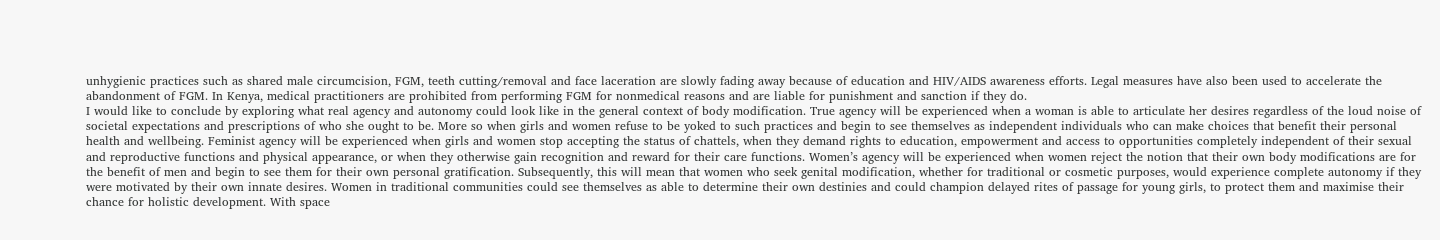unhygienic practices such as shared male circumcision, FGM, teeth cutting/removal and face laceration are slowly fading away because of education and HIV/AIDS awareness efforts. Legal measures have also been used to accelerate the abandonment of FGM. In Kenya, medical practitioners are prohibited from performing FGM for nonmedical reasons and are liable for punishment and sanction if they do.
I would like to conclude by exploring what real agency and autonomy could look like in the general context of body modification. True agency will be experienced when a woman is able to articulate her desires regardless of the loud noise of societal expectations and prescriptions of who she ought to be. More so when girls and women refuse to be yoked to such practices and begin to see themselves as independent individuals who can make choices that benefit their personal health and wellbeing. Feminist agency will be experienced when girls and women stop accepting the status of chattels, when they demand rights to education, empowerment and access to opportunities completely independent of their sexual and reproductive functions and physical appearance, or when they otherwise gain recognition and reward for their care functions. Women’s agency will be experienced when women reject the notion that their own body modifications are for the benefit of men and begin to see them for their own personal gratification. Subsequently, this will mean that women who seek genital modification, whether for traditional or cosmetic purposes, would experience complete autonomy if they were motivated by their own innate desires. Women in traditional communities could see themselves as able to determine their own destinies and could champion delayed rites of passage for young girls, to protect them and maximise their chance for holistic development. With space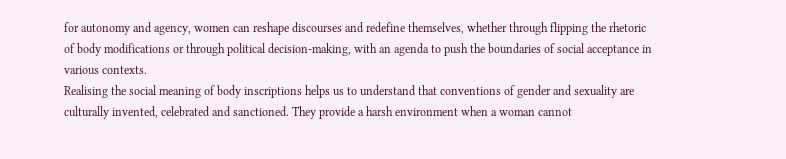for autonomy and agency, women can reshape discourses and redefine themselves, whether through flipping the rhetoric of body modifications or through political decision-making, with an agenda to push the boundaries of social acceptance in various contexts.
Realising the social meaning of body inscriptions helps us to understand that conventions of gender and sexuality are culturally invented, celebrated and sanctioned. They provide a harsh environment when a woman cannot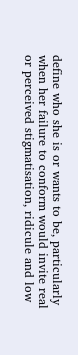define who she is or wants to be, particularly when her failure to conform would invite real or perceived stigmatisation, ridicule and low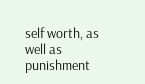self worth, as well as punishment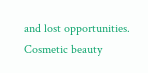and lost opportunities. Cosmetic beauty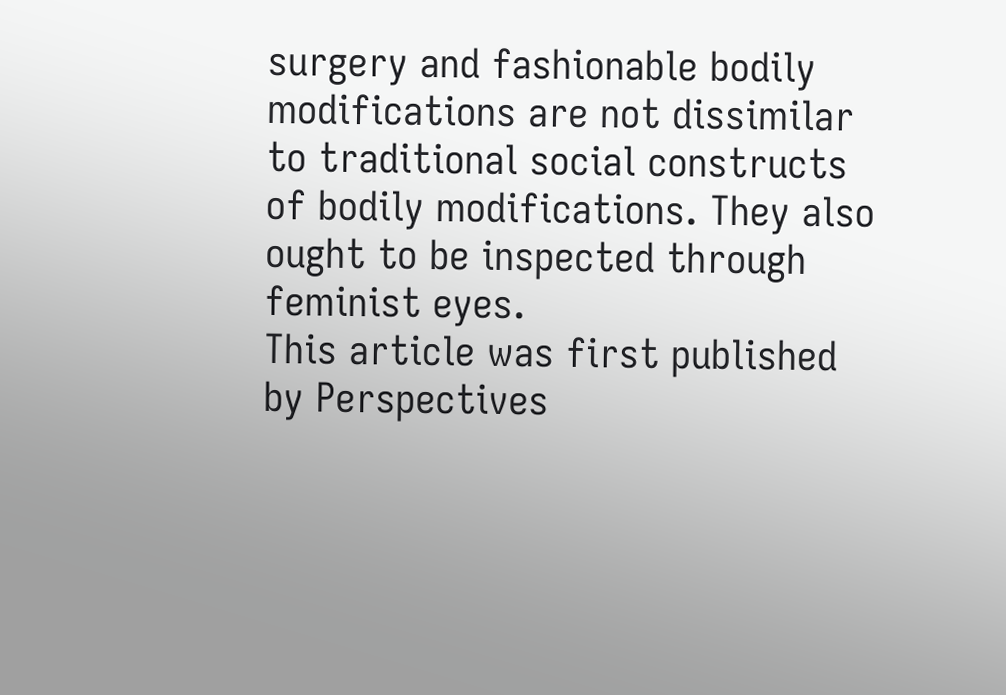surgery and fashionable bodily modifications are not dissimilar to traditional social constructs of bodily modifications. They also ought to be inspected through feminist eyes.
This article was first published by Perspectives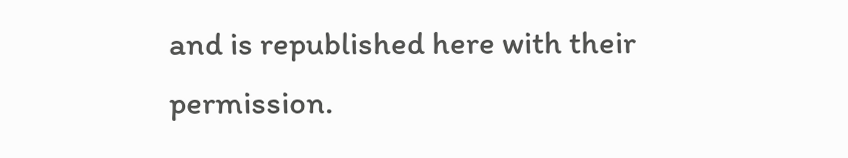and is republished here with their permission.